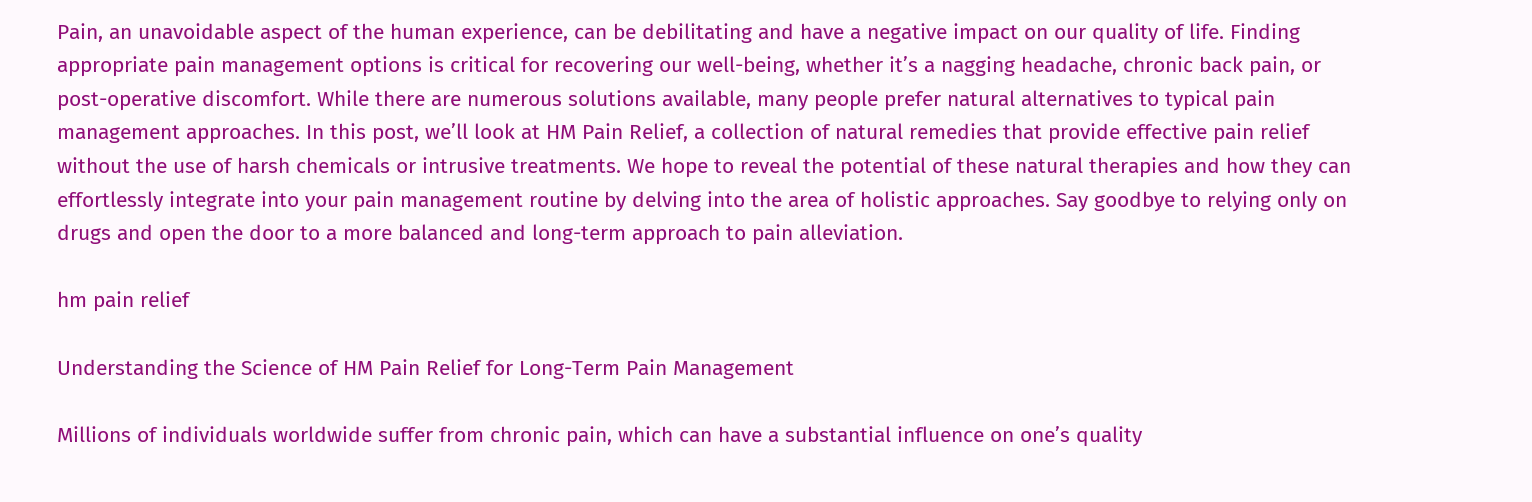Pain, an unavoidable aspect of the human experience, can be debilitating and have a negative impact on our quality of life. Finding appropriate pain management options is critical for recovering our well-being, whether it’s a nagging headache, chronic back pain, or post-operative discomfort. While there are numerous solutions available, many people prefer natural alternatives to typical pain management approaches. In this post, we’ll look at HM Pain Relief, a collection of natural remedies that provide effective pain relief without the use of harsh chemicals or intrusive treatments. We hope to reveal the potential of these natural therapies and how they can effortlessly integrate into your pain management routine by delving into the area of holistic approaches. Say goodbye to relying only on drugs and open the door to a more balanced and long-term approach to pain alleviation.

hm pain relief

Understanding the Science of HM Pain Relief for Long-Term Pain Management

Millions of individuals worldwide suffer from chronic pain, which can have a substantial influence on one’s quality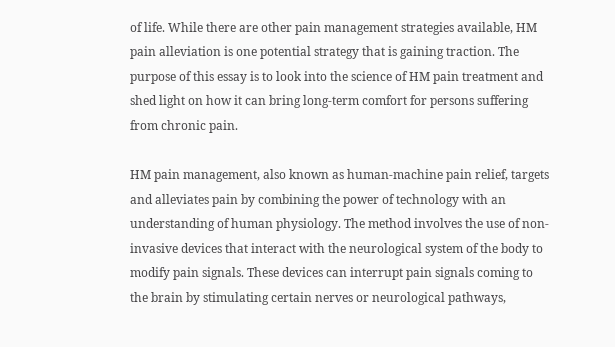of life. While there are other pain management strategies available, HM pain alleviation is one potential strategy that is gaining traction. The purpose of this essay is to look into the science of HM pain treatment and shed light on how it can bring long-term comfort for persons suffering from chronic pain.

HM pain management, also known as human-machine pain relief, targets and alleviates pain by combining the power of technology with an understanding of human physiology. The method involves the use of non-invasive devices that interact with the neurological system of the body to modify pain signals. These devices can interrupt pain signals coming to the brain by stimulating certain nerves or neurological pathways,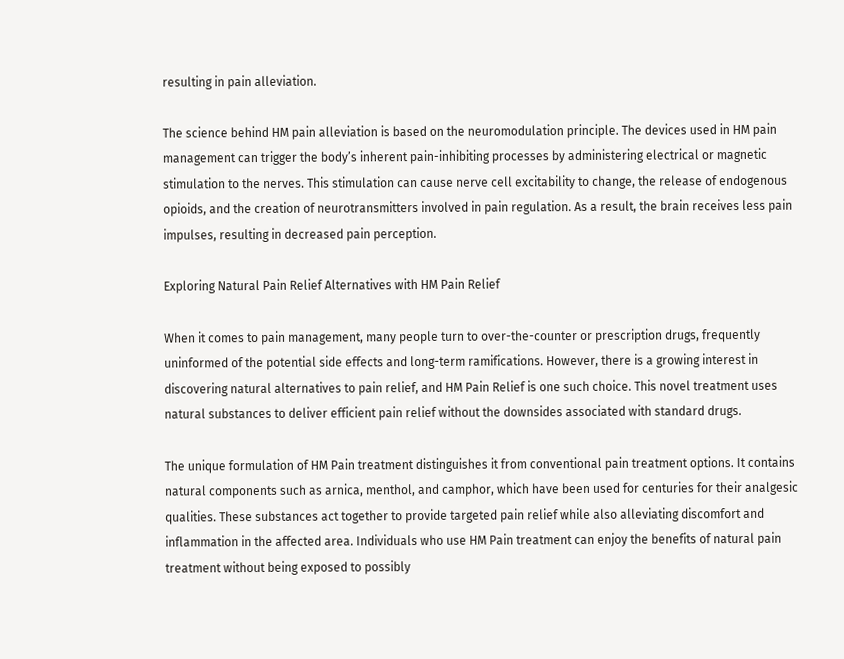resulting in pain alleviation.

The science behind HM pain alleviation is based on the neuromodulation principle. The devices used in HM pain management can trigger the body’s inherent pain-inhibiting processes by administering electrical or magnetic stimulation to the nerves. This stimulation can cause nerve cell excitability to change, the release of endogenous opioids, and the creation of neurotransmitters involved in pain regulation. As a result, the brain receives less pain impulses, resulting in decreased pain perception.

Exploring Natural Pain Relief Alternatives with HM Pain Relief

When it comes to pain management, many people turn to over-the-counter or prescription drugs, frequently uninformed of the potential side effects and long-term ramifications. However, there is a growing interest in discovering natural alternatives to pain relief, and HM Pain Relief is one such choice. This novel treatment uses natural substances to deliver efficient pain relief without the downsides associated with standard drugs.

The unique formulation of HM Pain treatment distinguishes it from conventional pain treatment options. It contains natural components such as arnica, menthol, and camphor, which have been used for centuries for their analgesic qualities. These substances act together to provide targeted pain relief while also alleviating discomfort and inflammation in the affected area. Individuals who use HM Pain treatment can enjoy the benefits of natural pain treatment without being exposed to possibly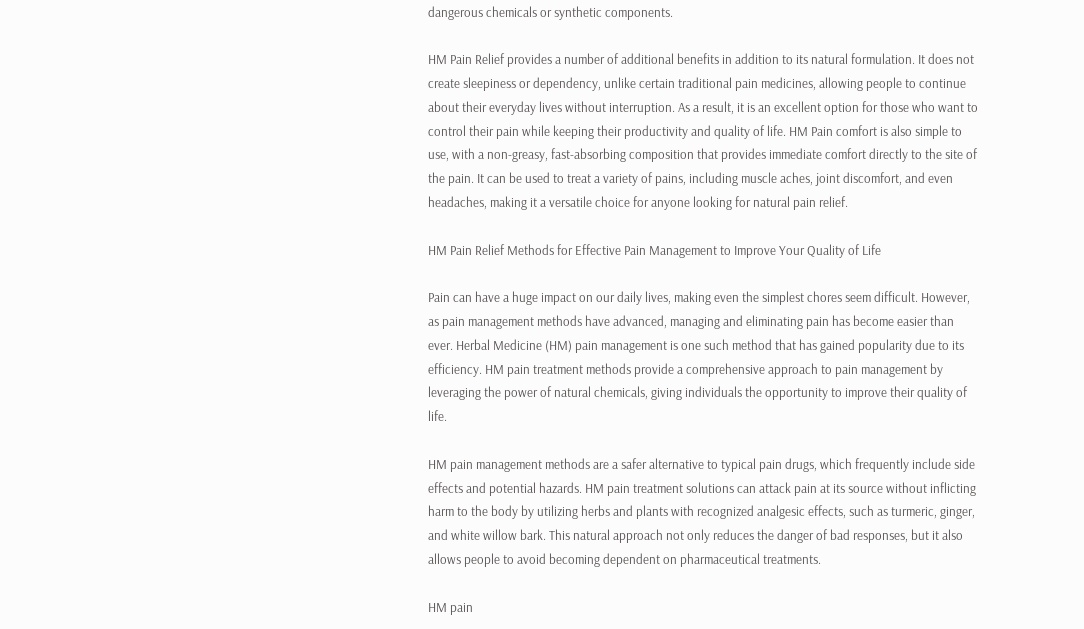dangerous chemicals or synthetic components.

HM Pain Relief provides a number of additional benefits in addition to its natural formulation. It does not create sleepiness or dependency, unlike certain traditional pain medicines, allowing people to continue about their everyday lives without interruption. As a result, it is an excellent option for those who want to control their pain while keeping their productivity and quality of life. HM Pain comfort is also simple to use, with a non-greasy, fast-absorbing composition that provides immediate comfort directly to the site of the pain. It can be used to treat a variety of pains, including muscle aches, joint discomfort, and even headaches, making it a versatile choice for anyone looking for natural pain relief.

HM Pain Relief Methods for Effective Pain Management to Improve Your Quality of Life

Pain can have a huge impact on our daily lives, making even the simplest chores seem difficult. However, as pain management methods have advanced, managing and eliminating pain has become easier than ever. Herbal Medicine (HM) pain management is one such method that has gained popularity due to its efficiency. HM pain treatment methods provide a comprehensive approach to pain management by leveraging the power of natural chemicals, giving individuals the opportunity to improve their quality of life.

HM pain management methods are a safer alternative to typical pain drugs, which frequently include side effects and potential hazards. HM pain treatment solutions can attack pain at its source without inflicting harm to the body by utilizing herbs and plants with recognized analgesic effects, such as turmeric, ginger, and white willow bark. This natural approach not only reduces the danger of bad responses, but it also allows people to avoid becoming dependent on pharmaceutical treatments.

HM pain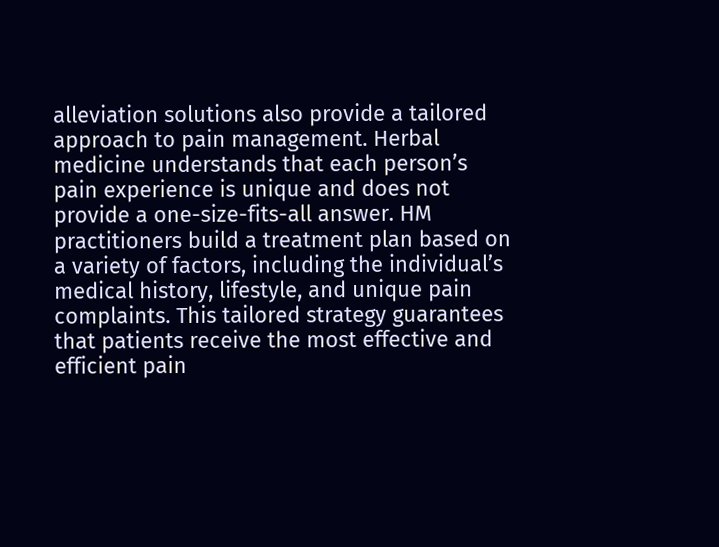alleviation solutions also provide a tailored approach to pain management. Herbal medicine understands that each person’s pain experience is unique and does not provide a one-size-fits-all answer. HM practitioners build a treatment plan based on a variety of factors, including the individual’s medical history, lifestyle, and unique pain complaints. This tailored strategy guarantees that patients receive the most effective and efficient pain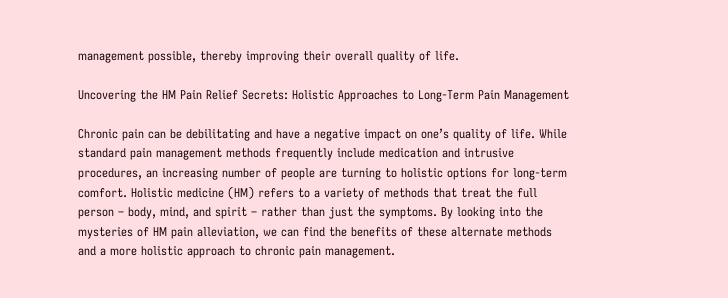management possible, thereby improving their overall quality of life.

Uncovering the HM Pain Relief Secrets: Holistic Approaches to Long-Term Pain Management

Chronic pain can be debilitating and have a negative impact on one’s quality of life. While standard pain management methods frequently include medication and intrusive procedures, an increasing number of people are turning to holistic options for long-term comfort. Holistic medicine (HM) refers to a variety of methods that treat the full person – body, mind, and spirit – rather than just the symptoms. By looking into the mysteries of HM pain alleviation, we can find the benefits of these alternate methods and a more holistic approach to chronic pain management.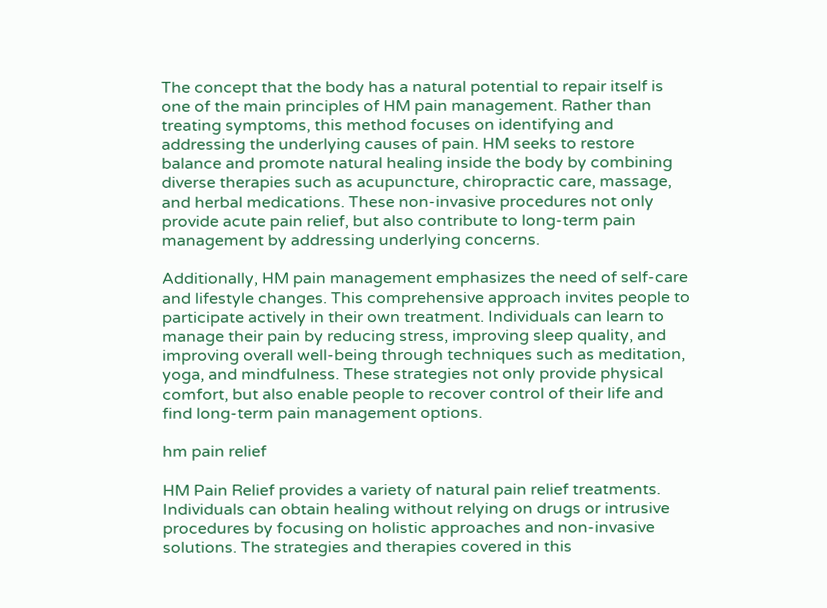The concept that the body has a natural potential to repair itself is one of the main principles of HM pain management. Rather than treating symptoms, this method focuses on identifying and addressing the underlying causes of pain. HM seeks to restore balance and promote natural healing inside the body by combining diverse therapies such as acupuncture, chiropractic care, massage, and herbal medications. These non-invasive procedures not only provide acute pain relief, but also contribute to long-term pain management by addressing underlying concerns.

Additionally, HM pain management emphasizes the need of self-care and lifestyle changes. This comprehensive approach invites people to participate actively in their own treatment. Individuals can learn to manage their pain by reducing stress, improving sleep quality, and improving overall well-being through techniques such as meditation, yoga, and mindfulness. These strategies not only provide physical comfort, but also enable people to recover control of their life and find long-term pain management options.

hm pain relief

HM Pain Relief provides a variety of natural pain relief treatments. Individuals can obtain healing without relying on drugs or intrusive procedures by focusing on holistic approaches and non-invasive solutions. The strategies and therapies covered in this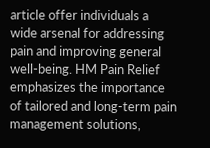article offer individuals a wide arsenal for addressing pain and improving general well-being. HM Pain Relief emphasizes the importance of tailored and long-term pain management solutions,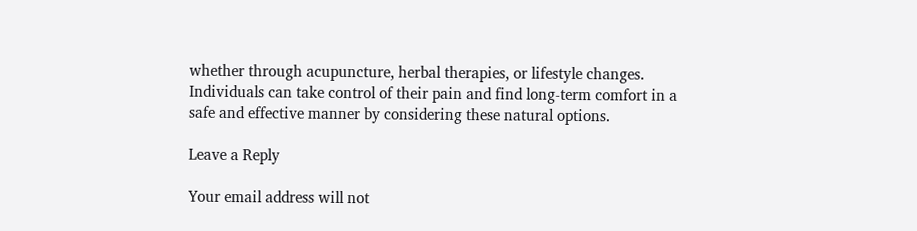whether through acupuncture, herbal therapies, or lifestyle changes. Individuals can take control of their pain and find long-term comfort in a safe and effective manner by considering these natural options.

Leave a Reply

Your email address will not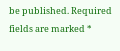be published. Required fields are marked *